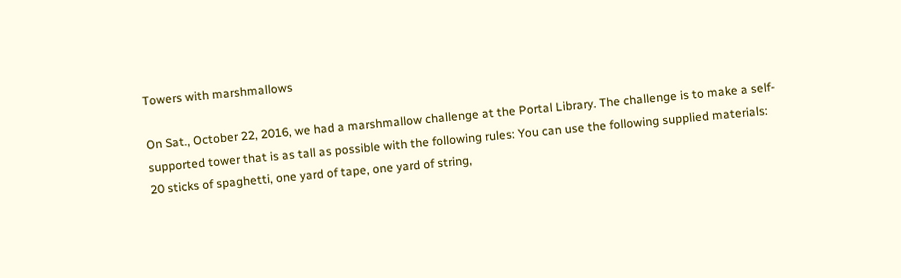Towers with marshmallows

On Sat., October 22, 2016, we had a marshmallow challenge at the Portal Library. The challenge is to make a self-supported tower that is as tall as possible with the following rules: You can use the following supplied materials: 20 sticks of spaghetti, one yard of tape, one yard of string,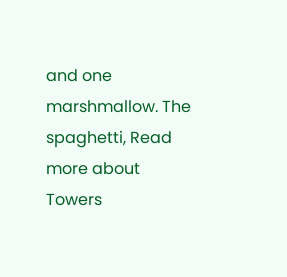and one marshmallow. The spaghetti, Read more about Towers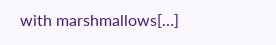with marshmallows[…]